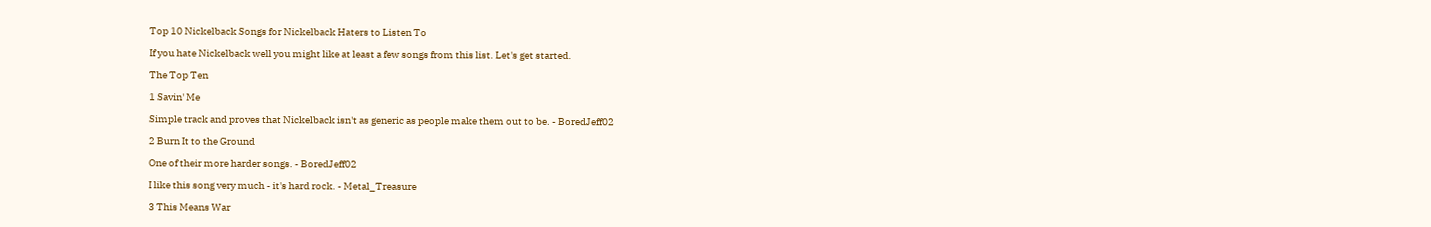Top 10 Nickelback Songs for Nickelback Haters to Listen To

If you hate Nickelback well you might like at least a few songs from this list. Let's get started.

The Top Ten

1 Savin' Me

Simple track and proves that Nickelback isn't as generic as people make them out to be. - BoredJeff02

2 Burn It to the Ground

One of their more harder songs. - BoredJeff02

I like this song very much - it's hard rock. - Metal_Treasure

3 This Means War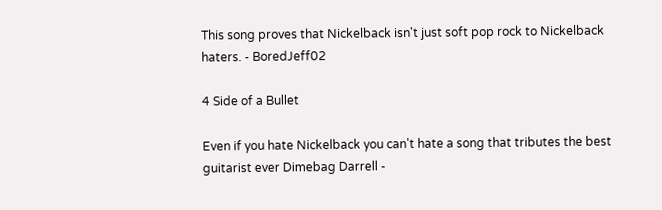This song proves that Nickelback isn't just soft pop rock to Nickelback haters. - BoredJeff02

4 Side of a Bullet

Even if you hate Nickelback you can't hate a song that tributes the best guitarist ever Dimebag Darrell -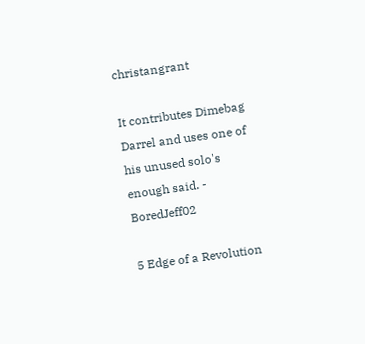christangrant

It contributes Dimebag Darrel and uses one of his unused solo's enough said. - BoredJeff02

5 Edge of a Revolution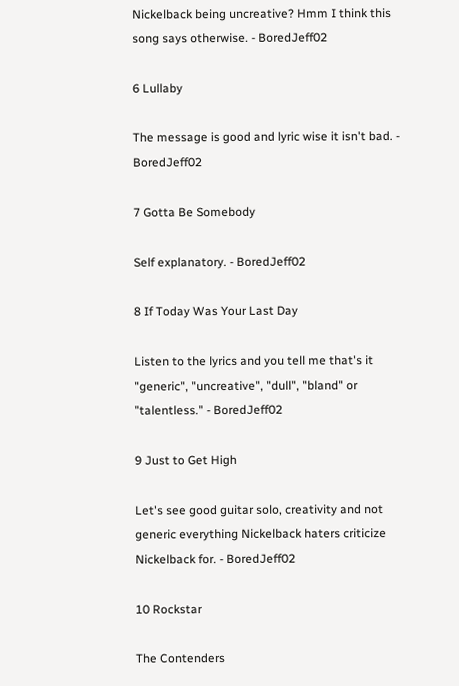Nickelback being uncreative? Hmm I think this song says otherwise. - BoredJeff02

6 Lullaby

The message is good and lyric wise it isn't bad. - BoredJeff02

7 Gotta Be Somebody

Self explanatory. - BoredJeff02

8 If Today Was Your Last Day

Listen to the lyrics and you tell me that's it "generic", "uncreative", "dull", "bland" or "talentless." - BoredJeff02

9 Just to Get High

Let's see good guitar solo, creativity and not generic everything Nickelback haters criticize Nickelback for. - BoredJeff02

10 Rockstar

The Contenders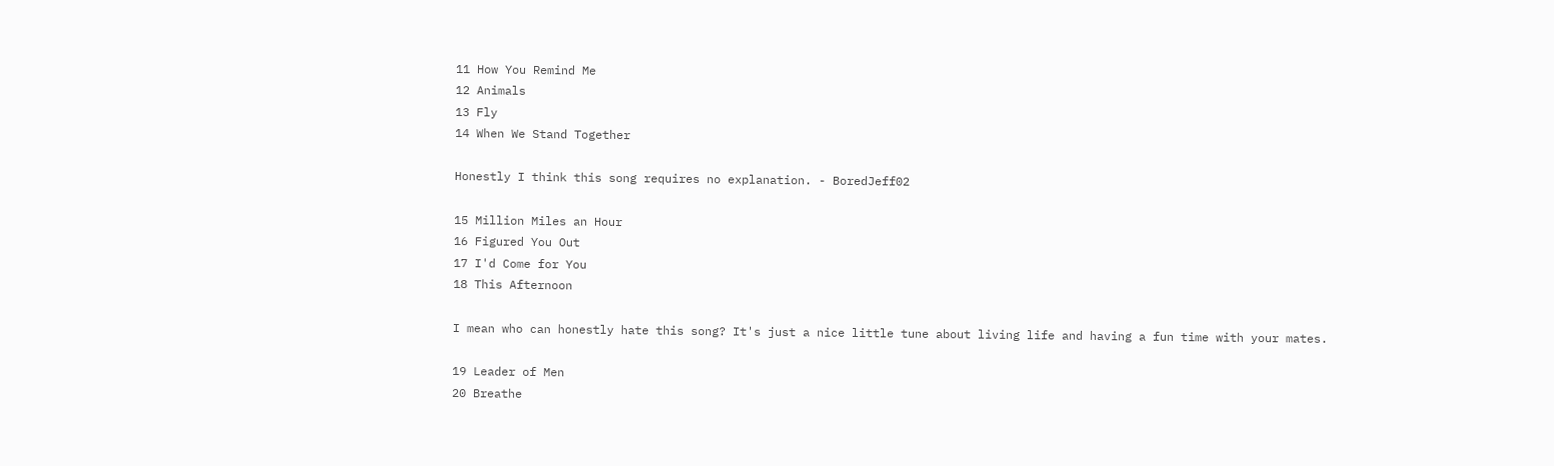11 How You Remind Me
12 Animals
13 Fly
14 When We Stand Together

Honestly I think this song requires no explanation. - BoredJeff02

15 Million Miles an Hour
16 Figured You Out
17 I'd Come for You
18 This Afternoon

I mean who can honestly hate this song? It's just a nice little tune about living life and having a fun time with your mates.

19 Leader of Men
20 Breathe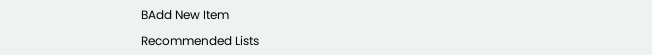BAdd New Item

Recommended Lists